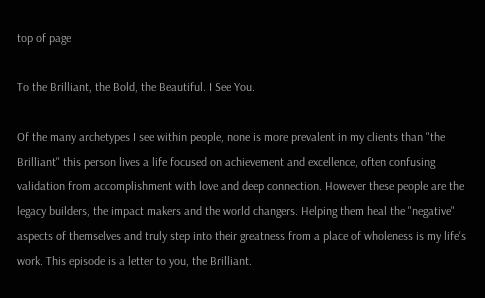top of page

To the Brilliant, the Bold, the Beautiful. I See You.

Of the many archetypes I see within people, none is more prevalent in my clients than "the Brilliant" this person lives a life focused on achievement and excellence, often confusing validation from accomplishment with love and deep connection. However these people are the legacy builders, the impact makers and the world changers. Helping them heal the "negative" aspects of themselves and truly step into their greatness from a place of wholeness is my life's work. This episode is a letter to you, the Brilliant.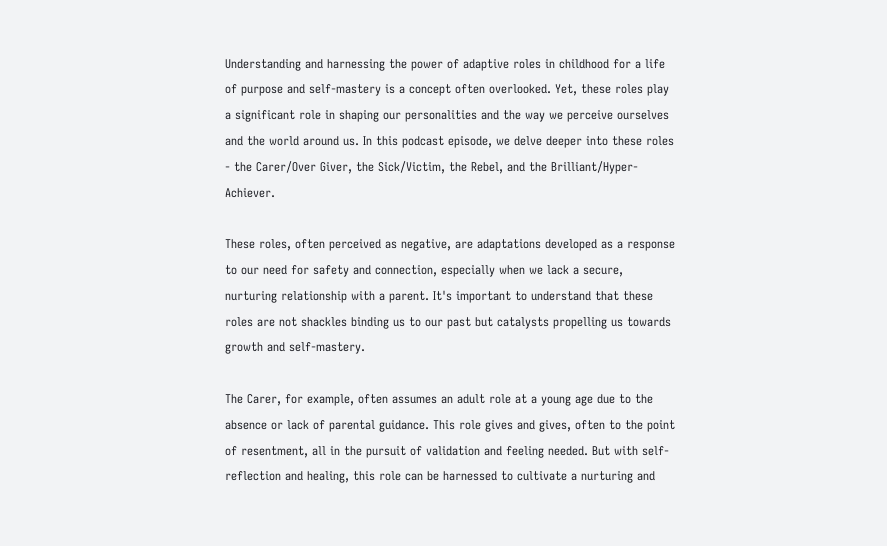Understanding and harnessing the power of adaptive roles in childhood for a life of purpose and self-mastery is a concept often overlooked. Yet, these roles play a significant role in shaping our personalities and the way we perceive ourselves and the world around us. In this podcast episode, we delve deeper into these roles - the Carer/Over Giver, the Sick/Victim, the Rebel, and the Brilliant/Hyper-Achiever.

These roles, often perceived as negative, are adaptations developed as a response to our need for safety and connection, especially when we lack a secure, nurturing relationship with a parent. It's important to understand that these roles are not shackles binding us to our past but catalysts propelling us towards growth and self-mastery.

The Carer, for example, often assumes an adult role at a young age due to the absence or lack of parental guidance. This role gives and gives, often to the point of resentment, all in the pursuit of validation and feeling needed. But with self-reflection and healing, this role can be harnessed to cultivate a nurturing and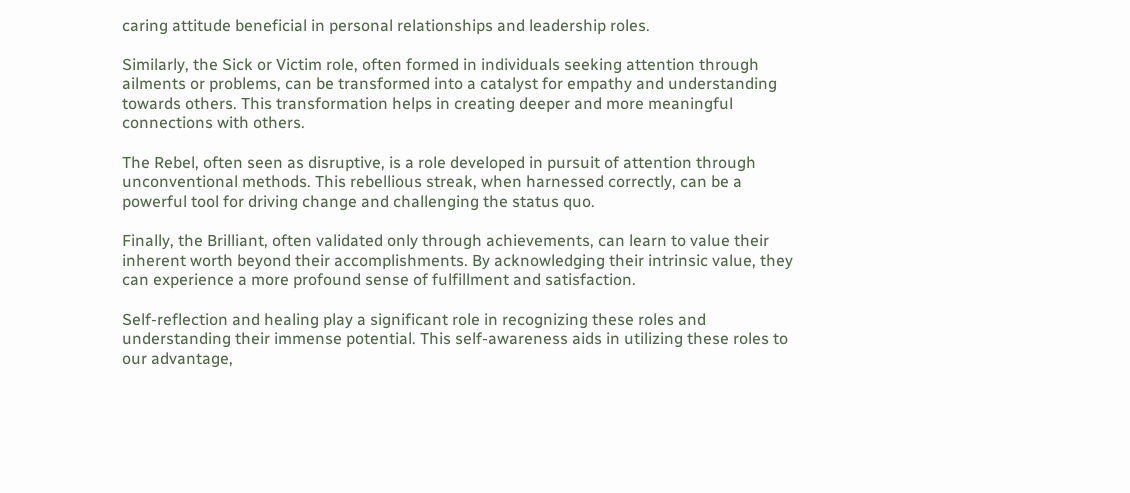caring attitude beneficial in personal relationships and leadership roles.

Similarly, the Sick or Victim role, often formed in individuals seeking attention through ailments or problems, can be transformed into a catalyst for empathy and understanding towards others. This transformation helps in creating deeper and more meaningful connections with others.

The Rebel, often seen as disruptive, is a role developed in pursuit of attention through unconventional methods. This rebellious streak, when harnessed correctly, can be a powerful tool for driving change and challenging the status quo.

Finally, the Brilliant, often validated only through achievements, can learn to value their inherent worth beyond their accomplishments. By acknowledging their intrinsic value, they can experience a more profound sense of fulfillment and satisfaction.

Self-reflection and healing play a significant role in recognizing these roles and understanding their immense potential. This self-awareness aids in utilizing these roles to our advantage,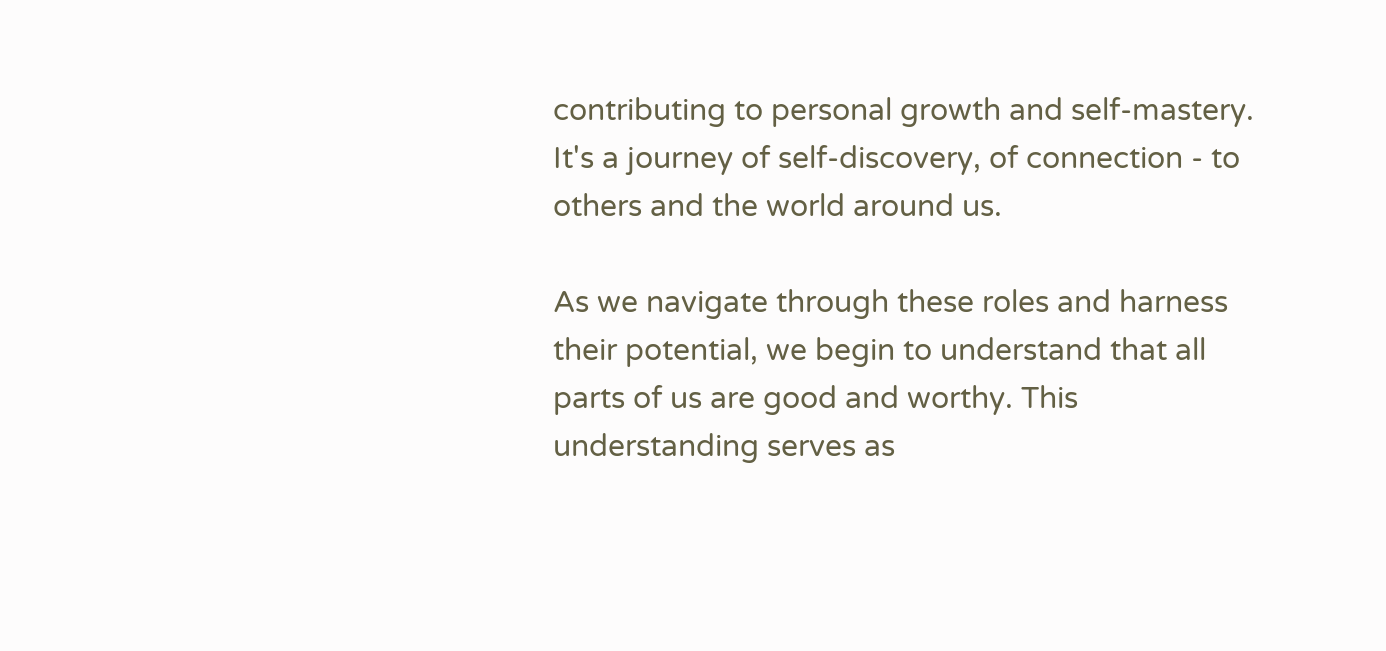contributing to personal growth and self-mastery. It's a journey of self-discovery, of connection - to others and the world around us.

As we navigate through these roles and harness their potential, we begin to understand that all parts of us are good and worthy. This understanding serves as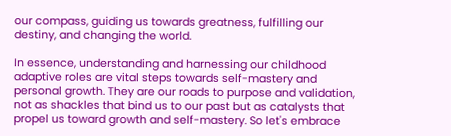our compass, guiding us towards greatness, fulfilling our destiny, and changing the world.

In essence, understanding and harnessing our childhood adaptive roles are vital steps towards self-mastery and personal growth. They are our roads to purpose and validation, not as shackles that bind us to our past but as catalysts that propel us toward growth and self-mastery. So let's embrace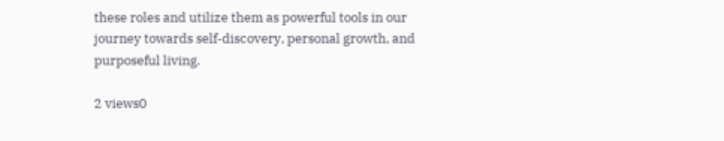these roles and utilize them as powerful tools in our journey towards self-discovery, personal growth, and purposeful living.

2 views0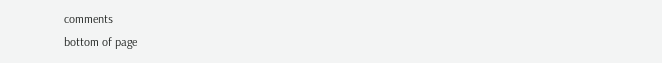comments
bottom of page